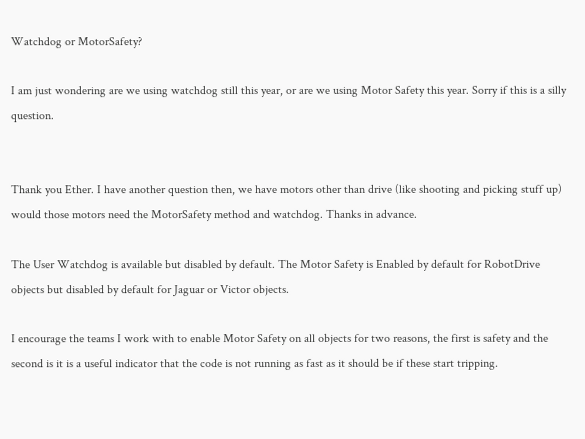Watchdog or MotorSafety?

I am just wondering are we using watchdog still this year, or are we using Motor Safety this year. Sorry if this is a silly question.


Thank you Ether. I have another question then, we have motors other than drive (like shooting and picking stuff up) would those motors need the MotorSafety method and watchdog. Thanks in advance.

The User Watchdog is available but disabled by default. The Motor Safety is Enabled by default for RobotDrive objects but disabled by default for Jaguar or Victor objects.

I encourage the teams I work with to enable Motor Safety on all objects for two reasons, the first is safety and the second is it is a useful indicator that the code is not running as fast as it should be if these start tripping.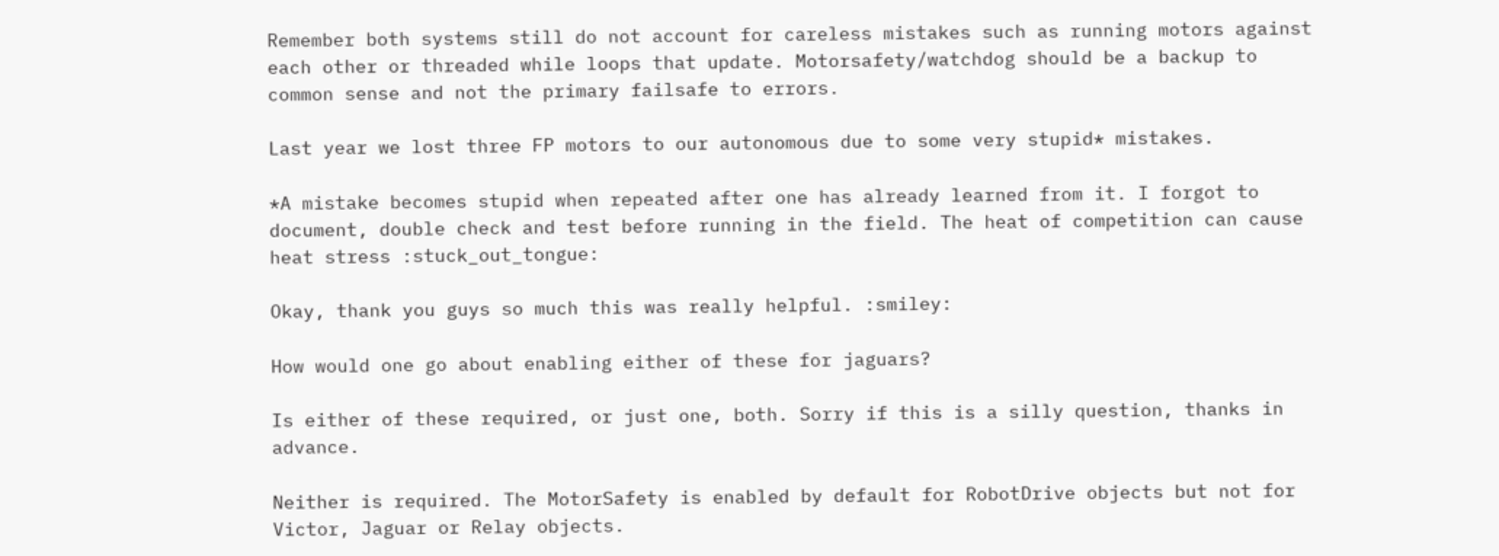Remember both systems still do not account for careless mistakes such as running motors against each other or threaded while loops that update. Motorsafety/watchdog should be a backup to common sense and not the primary failsafe to errors.

Last year we lost three FP motors to our autonomous due to some very stupid* mistakes.

*A mistake becomes stupid when repeated after one has already learned from it. I forgot to document, double check and test before running in the field. The heat of competition can cause heat stress :stuck_out_tongue:

Okay, thank you guys so much this was really helpful. :smiley:

How would one go about enabling either of these for jaguars?

Is either of these required, or just one, both. Sorry if this is a silly question, thanks in advance.

Neither is required. The MotorSafety is enabled by default for RobotDrive objects but not for Victor, Jaguar or Relay objects.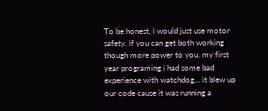To be honest, i would just use motor safety. if you can get both working though more power to you. my first year programing i had some bad experience with watchdog… it blew up our code cause it was running a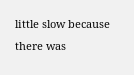little slow because there was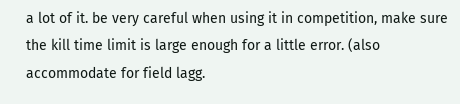a lot of it. be very careful when using it in competition, make sure the kill time limit is large enough for a little error. (also accommodate for field lagg.